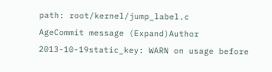path: root/kernel/jump_label.c
AgeCommit message (Expand)Author
2013-10-19static_key: WARN on usage before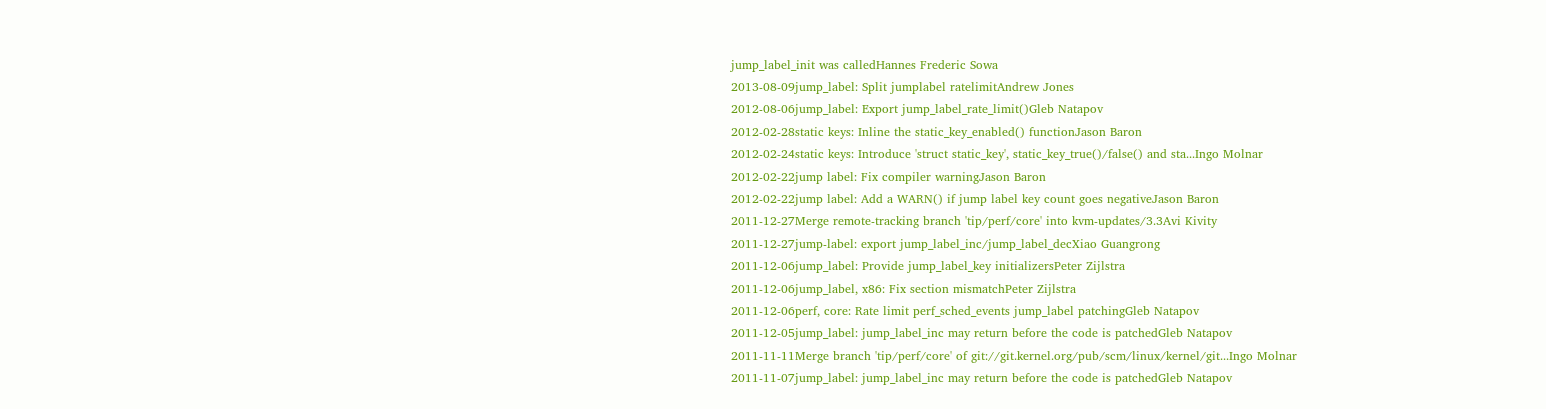jump_label_init was calledHannes Frederic Sowa
2013-08-09jump_label: Split jumplabel ratelimitAndrew Jones
2012-08-06jump_label: Export jump_label_rate_limit()Gleb Natapov
2012-02-28static keys: Inline the static_key_enabled() functionJason Baron
2012-02-24static keys: Introduce 'struct static_key', static_key_true()/false() and sta...Ingo Molnar
2012-02-22jump label: Fix compiler warningJason Baron
2012-02-22jump label: Add a WARN() if jump label key count goes negativeJason Baron
2011-12-27Merge remote-tracking branch 'tip/perf/core' into kvm-updates/3.3Avi Kivity
2011-12-27jump-label: export jump_label_inc/jump_label_decXiao Guangrong
2011-12-06jump_label: Provide jump_label_key initializersPeter Zijlstra
2011-12-06jump_label, x86: Fix section mismatchPeter Zijlstra
2011-12-06perf, core: Rate limit perf_sched_events jump_label patchingGleb Natapov
2011-12-05jump_label: jump_label_inc may return before the code is patchedGleb Natapov
2011-11-11Merge branch 'tip/perf/core' of git://git.kernel.org/pub/scm/linux/kernel/git...Ingo Molnar
2011-11-07jump_label: jump_label_inc may return before the code is patchedGleb Natapov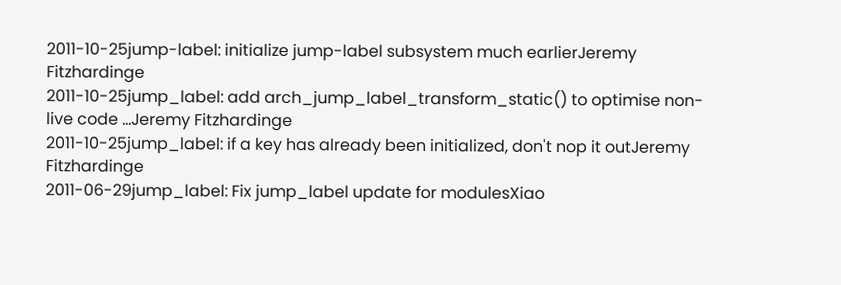2011-10-25jump-label: initialize jump-label subsystem much earlierJeremy Fitzhardinge
2011-10-25jump_label: add arch_jump_label_transform_static() to optimise non-live code ...Jeremy Fitzhardinge
2011-10-25jump_label: if a key has already been initialized, don't nop it outJeremy Fitzhardinge
2011-06-29jump_label: Fix jump_label update for modulesXiao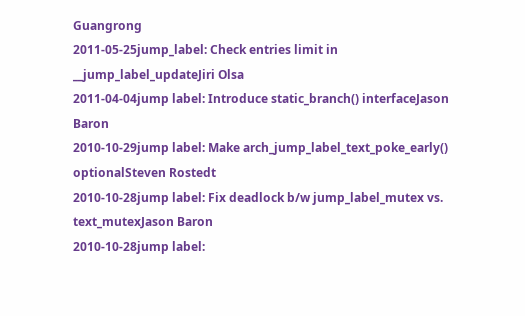Guangrong
2011-05-25jump_label: Check entries limit in __jump_label_updateJiri Olsa
2011-04-04jump label: Introduce static_branch() interfaceJason Baron
2010-10-29jump label: Make arch_jump_label_text_poke_early() optionalSteven Rostedt
2010-10-28jump label: Fix deadlock b/w jump_label_mutex vs. text_mutexJason Baron
2010-10-28jump label: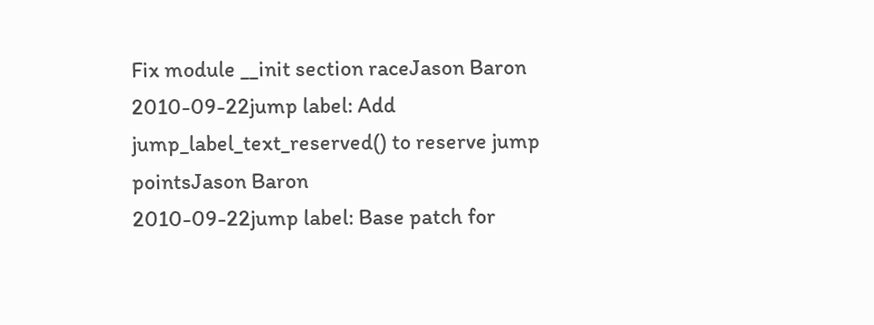Fix module __init section raceJason Baron
2010-09-22jump label: Add jump_label_text_reserved() to reserve jump pointsJason Baron
2010-09-22jump label: Base patch for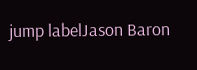jump labelJason Baron